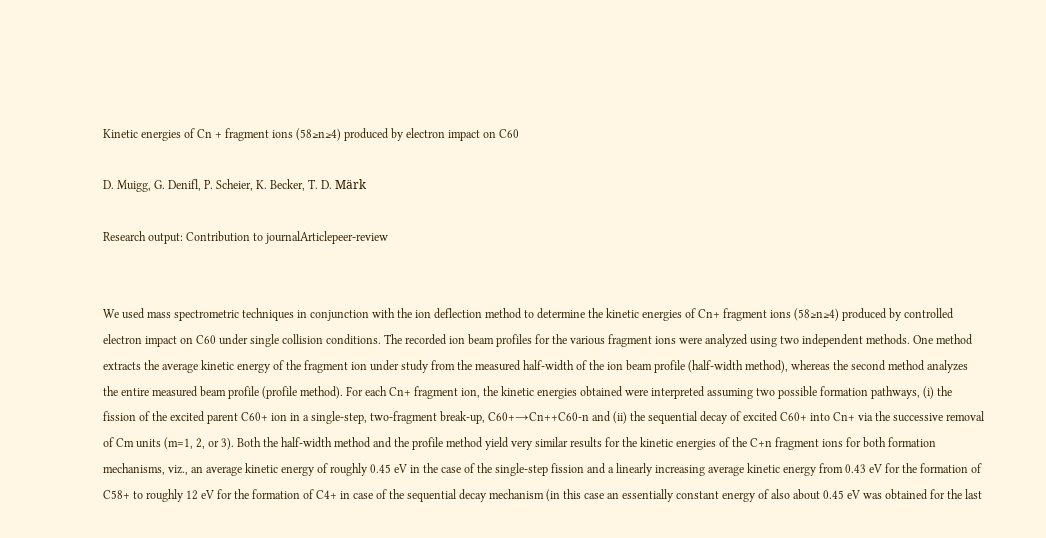Kinetic energies of Cn + fragment ions (58≥n≥4) produced by electron impact on C60

D. Muigg, G. Denifl, P. Scheier, K. Becker, T. D. Märk

Research output: Contribution to journalArticlepeer-review


We used mass spectrometric techniques in conjunction with the ion deflection method to determine the kinetic energies of Cn+ fragment ions (58≥n≥4) produced by controlled electron impact on C60 under single collision conditions. The recorded ion beam profiles for the various fragment ions were analyzed using two independent methods. One method extracts the average kinetic energy of the fragment ion under study from the measured half-width of the ion beam profile (half-width method), whereas the second method analyzes the entire measured beam profile (profile method). For each Cn+ fragment ion, the kinetic energies obtained were interpreted assuming two possible formation pathways, (i) the fission of the excited parent C60+ ion in a single-step, two-fragment break-up, C60+→Cn++C60-n and (ii) the sequential decay of excited C60+ into Cn+ via the successive removal of Cm units (m=1, 2, or 3). Both the half-width method and the profile method yield very similar results for the kinetic energies of the C+n fragment ions for both formation mechanisms, viz., an average kinetic energy of roughly 0.45 eV in the case of the single-step fission and a linearly increasing average kinetic energy from 0.43 eV for the formation of C58+ to roughly 12 eV for the formation of C4+ in case of the sequential decay mechanism (in this case an essentially constant energy of also about 0.45 eV was obtained for the last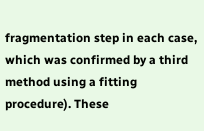fragmentation step in each case, which was confirmed by a third method using a fitting procedure). These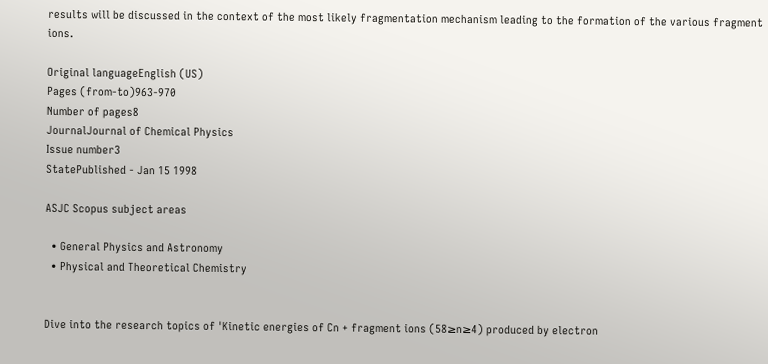results will be discussed in the context of the most likely fragmentation mechanism leading to the formation of the various fragment ions.

Original languageEnglish (US)
Pages (from-to)963-970
Number of pages8
JournalJournal of Chemical Physics
Issue number3
StatePublished - Jan 15 1998

ASJC Scopus subject areas

  • General Physics and Astronomy
  • Physical and Theoretical Chemistry


Dive into the research topics of 'Kinetic energies of Cn + fragment ions (58≥n≥4) produced by electron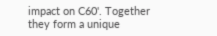impact on C60'. Together they form a unique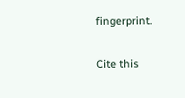fingerprint.

Cite this